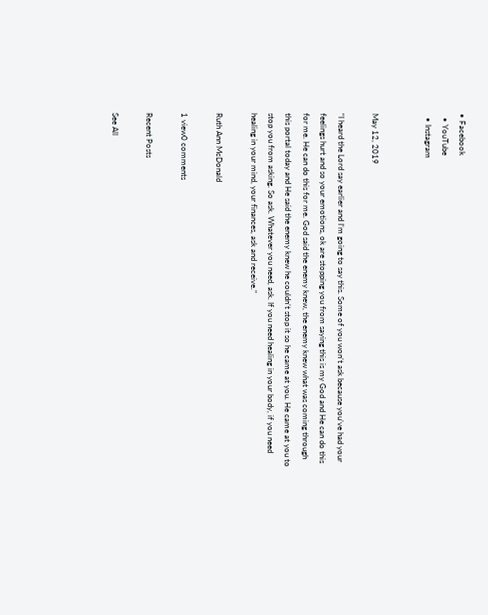• Facebook
  • YouTube
  • Instagram


May 12, 2019

“I heard the Lord say earlier and I’m going to say this. Some of you won’t ask because you’ve had your feelings hurt and so your emotions, ok are stopping you from saying this is my God and He can do this for me. He can do this for me. God said the enemy knew, the enemy knew what was coming through this portal today and He said the enemy knew he couldn’t stop it so he came at you. He came at you to stop you from asking. So ask. Whatever you need, ask. If you need healing in your body, if you need healing in your mind, your finances, ask and receive.”

Ruth Ann McDonald

1 view0 comments

Recent Posts

See All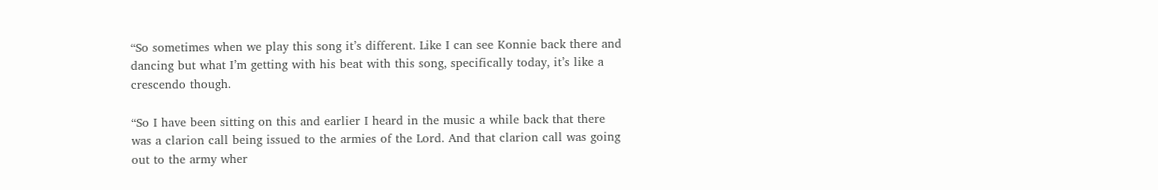“So sometimes when we play this song it’s different. Like I can see Konnie back there and dancing but what I’m getting with his beat with this song, specifically today, it’s like a crescendo though.

“So I have been sitting on this and earlier I heard in the music a while back that there was a clarion call being issued to the armies of the Lord. And that clarion call was going out to the army wher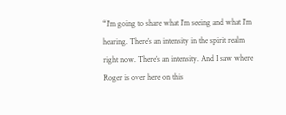“I'm going to share what I’m seeing and what I’m hearing. There’s an intensity in the spirit realm right now. There’s an intensity. And I saw where Roger is over here on this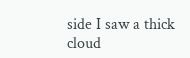side I saw a thick cloud